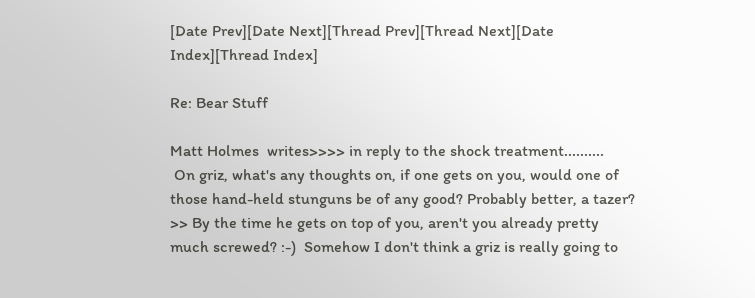[Date Prev][Date Next][Thread Prev][Thread Next][Date Index][Thread Index]

Re: Bear Stuff

Matt Holmes  writes>>>> in reply to the shock treatment..........
 On griz, what's any thoughts on, if one gets on you, would one of
those hand-held stunguns be of any good? Probably better, a tazer?
>> By the time he gets on top of you, aren't you already pretty
much screwed? :-)  Somehow I don't think a griz is really going to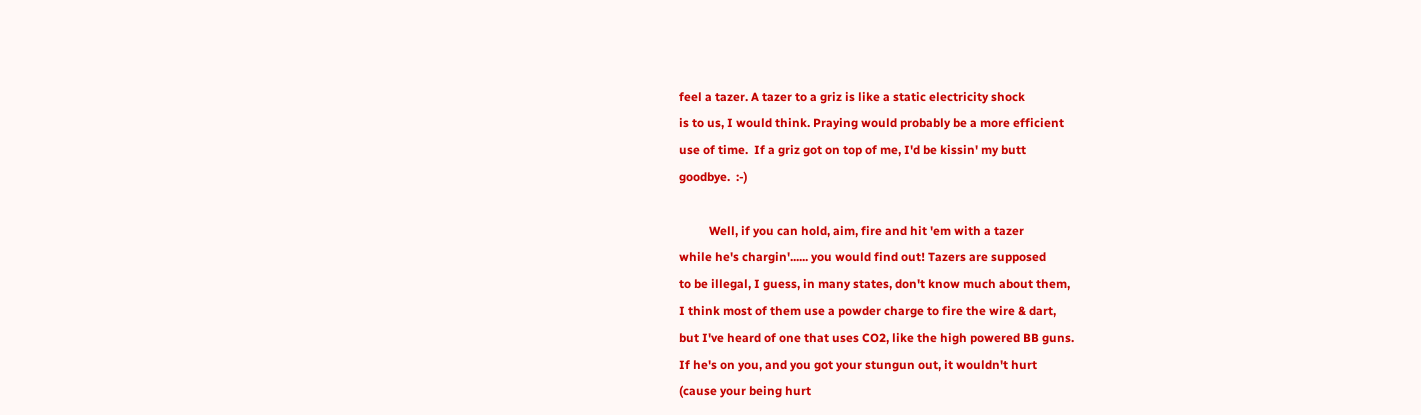feel a tazer. A tazer to a griz is like a static electricity shock
is to us, I would think. Praying would probably be a more efficient
use of time.  If a griz got on top of me, I'd be kissin' my butt
goodbye.  :-)

          Well, if you can hold, aim, fire and hit 'em with a tazer
while he's chargin'...... you would find out! Tazers are supposed
to be illegal, I guess, in many states, don't know much about them,
I think most of them use a powder charge to fire the wire & dart,
but I've heard of one that uses CO2, like the high powered BB guns.
If he's on you, and you got your stungun out, it wouldn't hurt
(cause your being hurt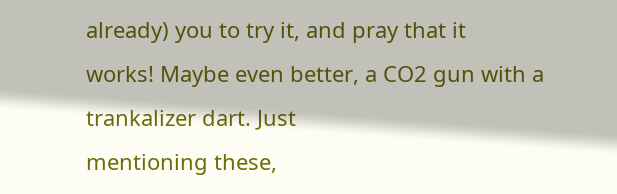already) you to try it, and pray that it
works! Maybe even better, a CO2 gun with a trankalizer dart. Just
mentioning these,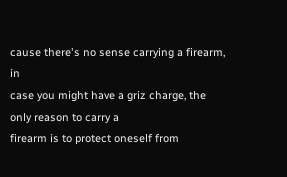cause there's no sense carrying a firearm, in
case you might have a griz charge, the only reason to carry a
firearm is to protect oneself from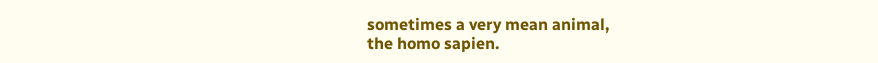sometimes a very mean animal,
the homo sapien.